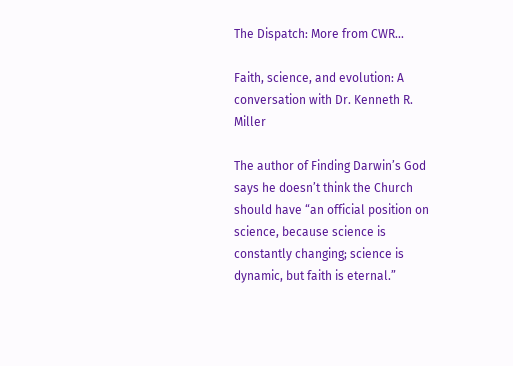The Dispatch: More from CWR...

Faith, science, and evolution: A conversation with Dr. Kenneth R. Miller

The author of Finding Darwin’s God says he doesn’t think the Church should have “an official position on science, because science is constantly changing; science is dynamic, but faith is eternal.”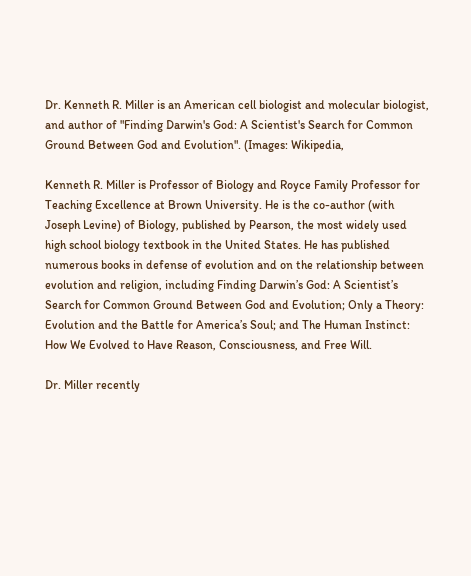Dr. Kenneth R. Miller is an American cell biologist and molecular biologist, and author of "Finding Darwin's God: A Scientist's Search for Common Ground Between God and Evolution". (Images: Wikipedia,

Kenneth R. Miller is Professor of Biology and Royce Family Professor for Teaching Excellence at Brown University. He is the co-author (with Joseph Levine) of Biology, published by Pearson, the most widely used high school biology textbook in the United States. He has published numerous books in defense of evolution and on the relationship between evolution and religion, including Finding Darwin’s God: A Scientist’s Search for Common Ground Between God and Evolution; Only a Theory: Evolution and the Battle for America’s Soul; and The Human Instinct: How We Evolved to Have Reason, Consciousness, and Free Will.

Dr. Miller recently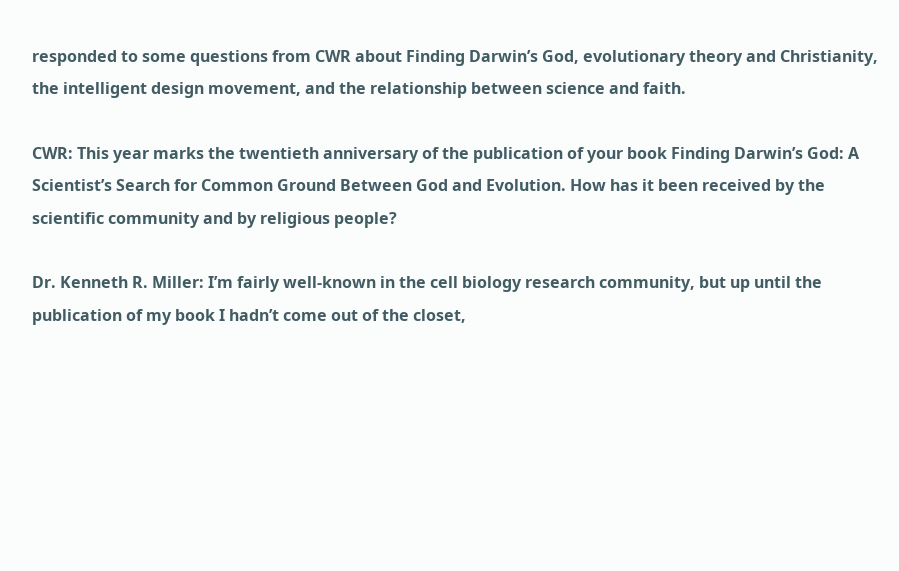responded to some questions from CWR about Finding Darwin’s God, evolutionary theory and Christianity, the intelligent design movement, and the relationship between science and faith.

CWR: This year marks the twentieth anniversary of the publication of your book Finding Darwin’s God: A Scientist’s Search for Common Ground Between God and Evolution. How has it been received by the scientific community and by religious people?

Dr. Kenneth R. Miller: I’m fairly well-known in the cell biology research community, but up until the publication of my book I hadn’t come out of the closet,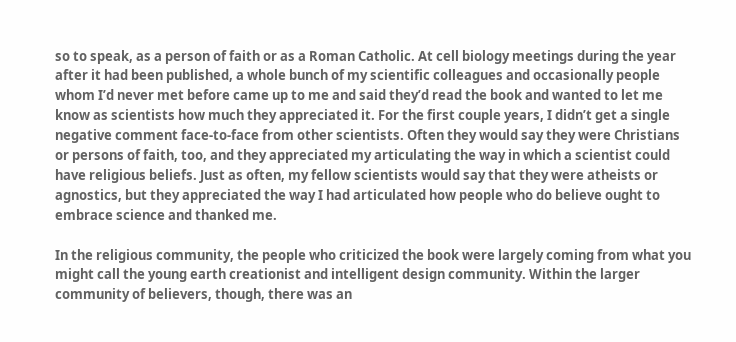so to speak, as a person of faith or as a Roman Catholic. At cell biology meetings during the year after it had been published, a whole bunch of my scientific colleagues and occasionally people whom I’d never met before came up to me and said they’d read the book and wanted to let me know as scientists how much they appreciated it. For the first couple years, I didn’t get a single negative comment face-to-face from other scientists. Often they would say they were Christians or persons of faith, too, and they appreciated my articulating the way in which a scientist could have religious beliefs. Just as often, my fellow scientists would say that they were atheists or agnostics, but they appreciated the way I had articulated how people who do believe ought to embrace science and thanked me.

In the religious community, the people who criticized the book were largely coming from what you might call the young earth creationist and intelligent design community. Within the larger community of believers, though, there was an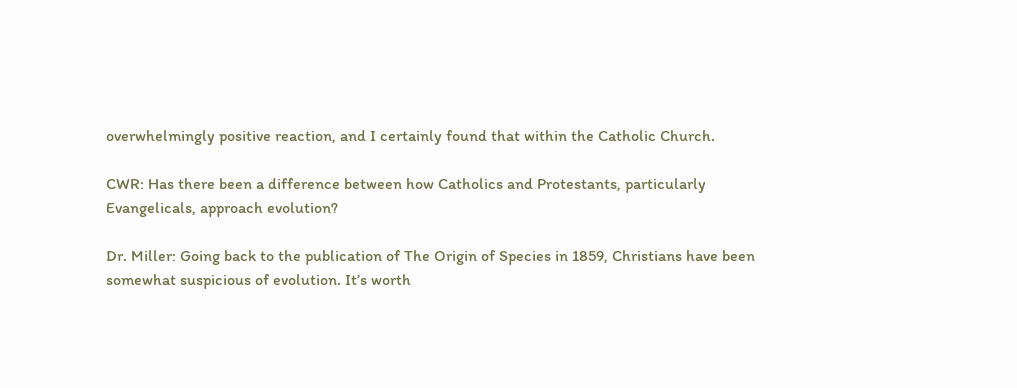overwhelmingly positive reaction, and I certainly found that within the Catholic Church.

CWR: Has there been a difference between how Catholics and Protestants, particularly Evangelicals, approach evolution?

Dr. Miller: Going back to the publication of The Origin of Species in 1859, Christians have been somewhat suspicious of evolution. It’s worth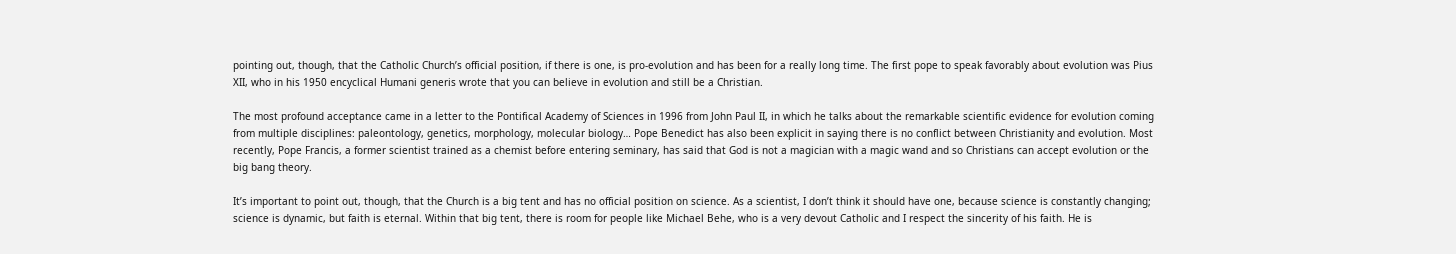pointing out, though, that the Catholic Church’s official position, if there is one, is pro-evolution and has been for a really long time. The first pope to speak favorably about evolution was Pius XII, who in his 1950 encyclical Humani generis wrote that you can believe in evolution and still be a Christian.

The most profound acceptance came in a letter to the Pontifical Academy of Sciences in 1996 from John Paul II, in which he talks about the remarkable scientific evidence for evolution coming from multiple disciplines: paleontology, genetics, morphology, molecular biology… Pope Benedict has also been explicit in saying there is no conflict between Christianity and evolution. Most recently, Pope Francis, a former scientist trained as a chemist before entering seminary, has said that God is not a magician with a magic wand and so Christians can accept evolution or the big bang theory.

It’s important to point out, though, that the Church is a big tent and has no official position on science. As a scientist, I don’t think it should have one, because science is constantly changing; science is dynamic, but faith is eternal. Within that big tent, there is room for people like Michael Behe, who is a very devout Catholic and I respect the sincerity of his faith. He is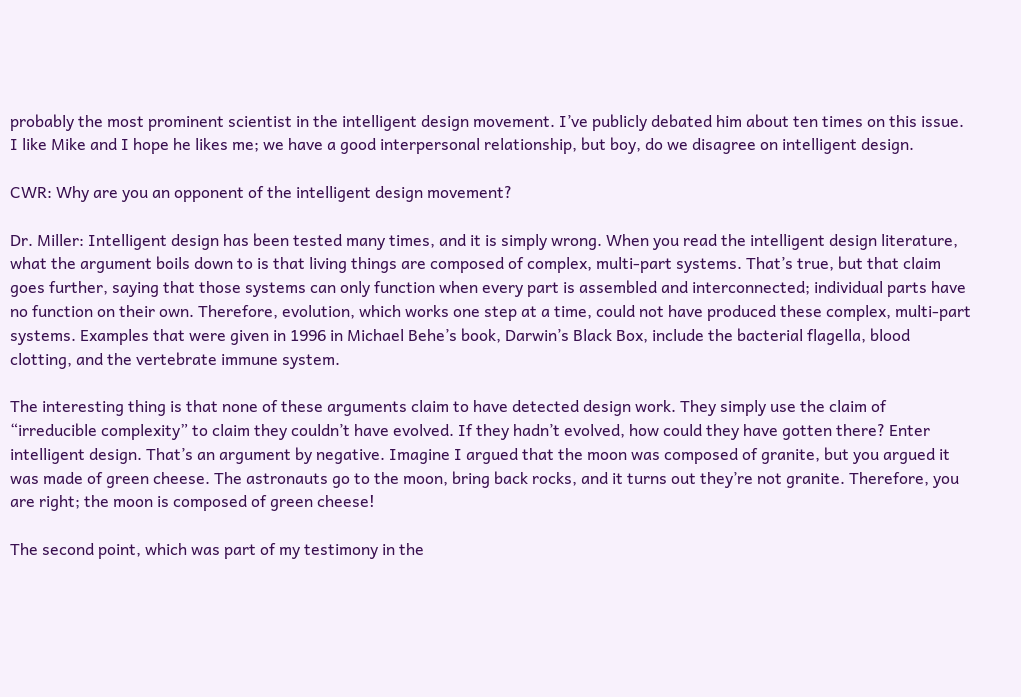probably the most prominent scientist in the intelligent design movement. I’ve publicly debated him about ten times on this issue. I like Mike and I hope he likes me; we have a good interpersonal relationship, but boy, do we disagree on intelligent design.

CWR: Why are you an opponent of the intelligent design movement?

Dr. Miller: Intelligent design has been tested many times, and it is simply wrong. When you read the intelligent design literature, what the argument boils down to is that living things are composed of complex, multi-part systems. That’s true, but that claim goes further, saying that those systems can only function when every part is assembled and interconnected; individual parts have no function on their own. Therefore, evolution, which works one step at a time, could not have produced these complex, multi-part systems. Examples that were given in 1996 in Michael Behe’s book, Darwin’s Black Box, include the bacterial flagella, blood clotting, and the vertebrate immune system.

The interesting thing is that none of these arguments claim to have detected design work. They simply use the claim of “irreducible complexity” to claim they couldn’t have evolved. If they hadn’t evolved, how could they have gotten there? Enter intelligent design. That’s an argument by negative. Imagine I argued that the moon was composed of granite, but you argued it was made of green cheese. The astronauts go to the moon, bring back rocks, and it turns out they’re not granite. Therefore, you are right; the moon is composed of green cheese!

The second point, which was part of my testimony in the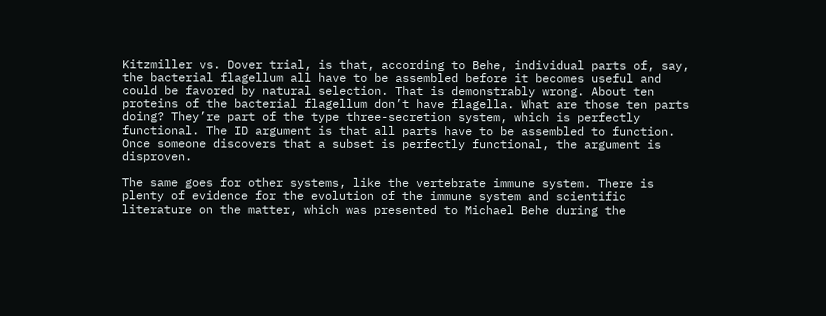Kitzmiller vs. Dover trial, is that, according to Behe, individual parts of, say, the bacterial flagellum all have to be assembled before it becomes useful and could be favored by natural selection. That is demonstrably wrong. About ten proteins of the bacterial flagellum don’t have flagella. What are those ten parts doing? They’re part of the type three-secretion system, which is perfectly functional. The ID argument is that all parts have to be assembled to function. Once someone discovers that a subset is perfectly functional, the argument is disproven.

The same goes for other systems, like the vertebrate immune system. There is plenty of evidence for the evolution of the immune system and scientific literature on the matter, which was presented to Michael Behe during the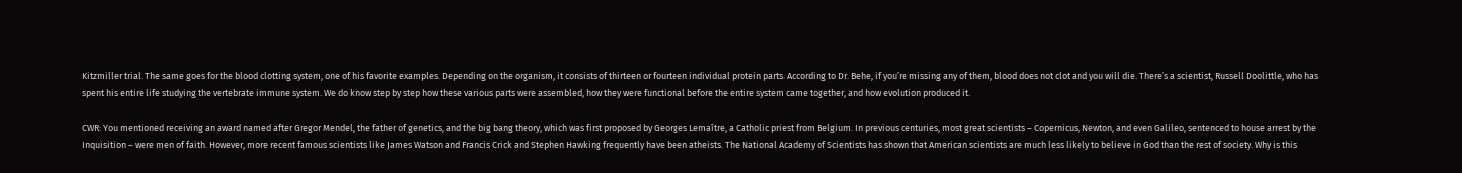Kitzmiller trial. The same goes for the blood clotting system, one of his favorite examples. Depending on the organism, it consists of thirteen or fourteen individual protein parts. According to Dr. Behe, if you’re missing any of them, blood does not clot and you will die. There’s a scientist, Russell Doolittle, who has spent his entire life studying the vertebrate immune system. We do know step by step how these various parts were assembled, how they were functional before the entire system came together, and how evolution produced it.

CWR: You mentioned receiving an award named after Gregor Mendel, the father of genetics, and the big bang theory, which was first proposed by Georges Lemaître, a Catholic priest from Belgium. In previous centuries, most great scientists – Copernicus, Newton, and even Galileo, sentenced to house arrest by the Inquisition – were men of faith. However, more recent famous scientists like James Watson and Francis Crick and Stephen Hawking frequently have been atheists. The National Academy of Scientists has shown that American scientists are much less likely to believe in God than the rest of society. Why is this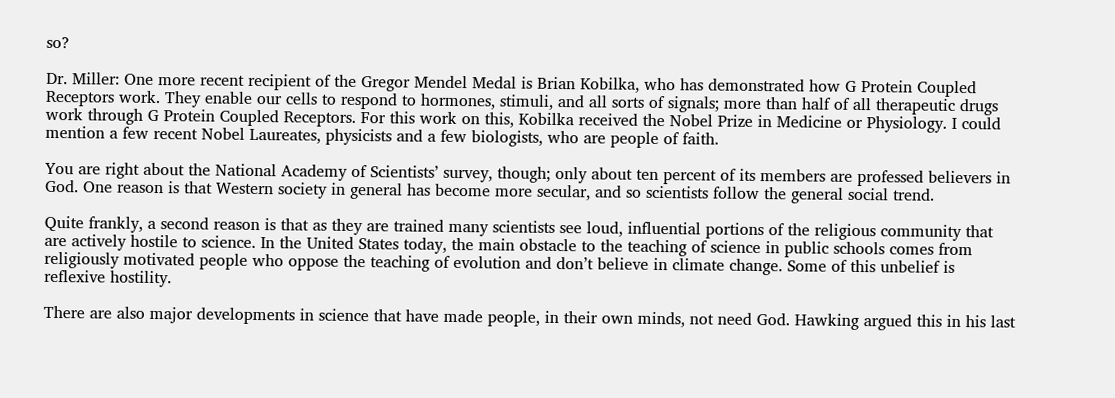so?

Dr. Miller: One more recent recipient of the Gregor Mendel Medal is Brian Kobilka, who has demonstrated how G Protein Coupled Receptors work. They enable our cells to respond to hormones, stimuli, and all sorts of signals; more than half of all therapeutic drugs work through G Protein Coupled Receptors. For this work on this, Kobilka received the Nobel Prize in Medicine or Physiology. I could mention a few recent Nobel Laureates, physicists and a few biologists, who are people of faith.

You are right about the National Academy of Scientists’ survey, though; only about ten percent of its members are professed believers in God. One reason is that Western society in general has become more secular, and so scientists follow the general social trend.

Quite frankly, a second reason is that as they are trained many scientists see loud, influential portions of the religious community that are actively hostile to science. In the United States today, the main obstacle to the teaching of science in public schools comes from religiously motivated people who oppose the teaching of evolution and don’t believe in climate change. Some of this unbelief is reflexive hostility.

There are also major developments in science that have made people, in their own minds, not need God. Hawking argued this in his last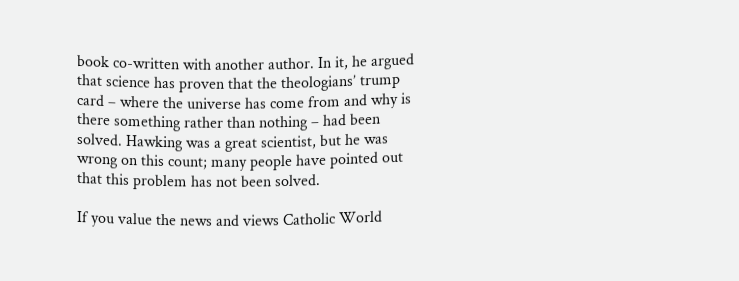book co-written with another author. In it, he argued that science has proven that the theologians’ trump card – where the universe has come from and why is there something rather than nothing – had been solved. Hawking was a great scientist, but he was wrong on this count; many people have pointed out that this problem has not been solved.

If you value the news and views Catholic World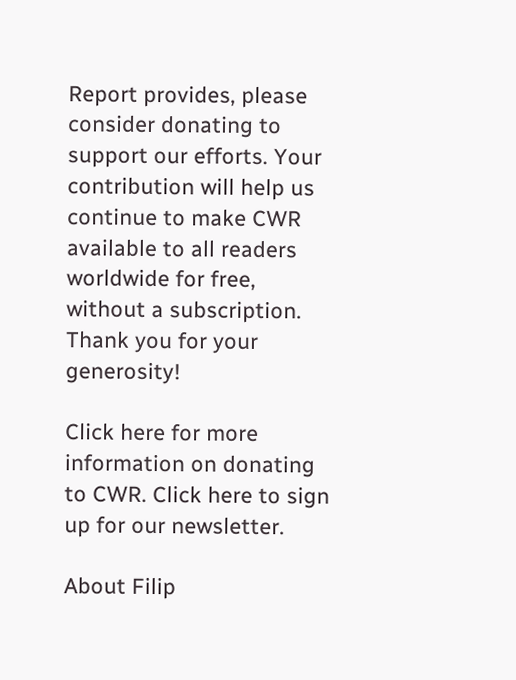Report provides, please consider donating to support our efforts. Your contribution will help us continue to make CWR available to all readers worldwide for free, without a subscription. Thank you for your generosity!

Click here for more information on donating to CWR. Click here to sign up for our newsletter.

About Filip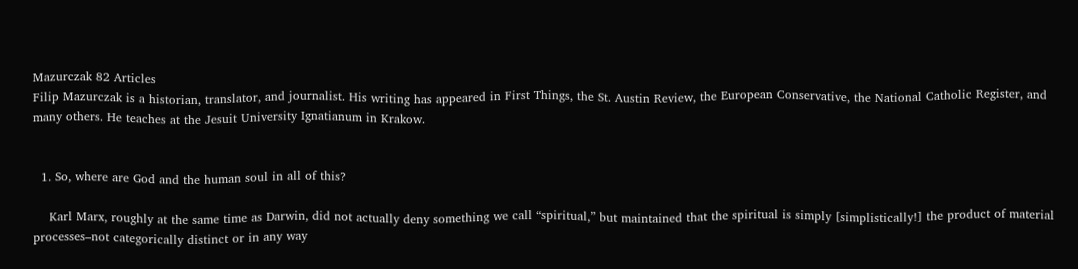Mazurczak 82 Articles
Filip Mazurczak is a historian, translator, and journalist. His writing has appeared in First Things, the St. Austin Review, the European Conservative, the National Catholic Register, and many others. He teaches at the Jesuit University Ignatianum in Krakow.


  1. So, where are God and the human soul in all of this?

    Karl Marx, roughly at the same time as Darwin, did not actually deny something we call “spiritual,” but maintained that the spiritual is simply [simplistically!] the product of material processes–not categorically distinct or in any way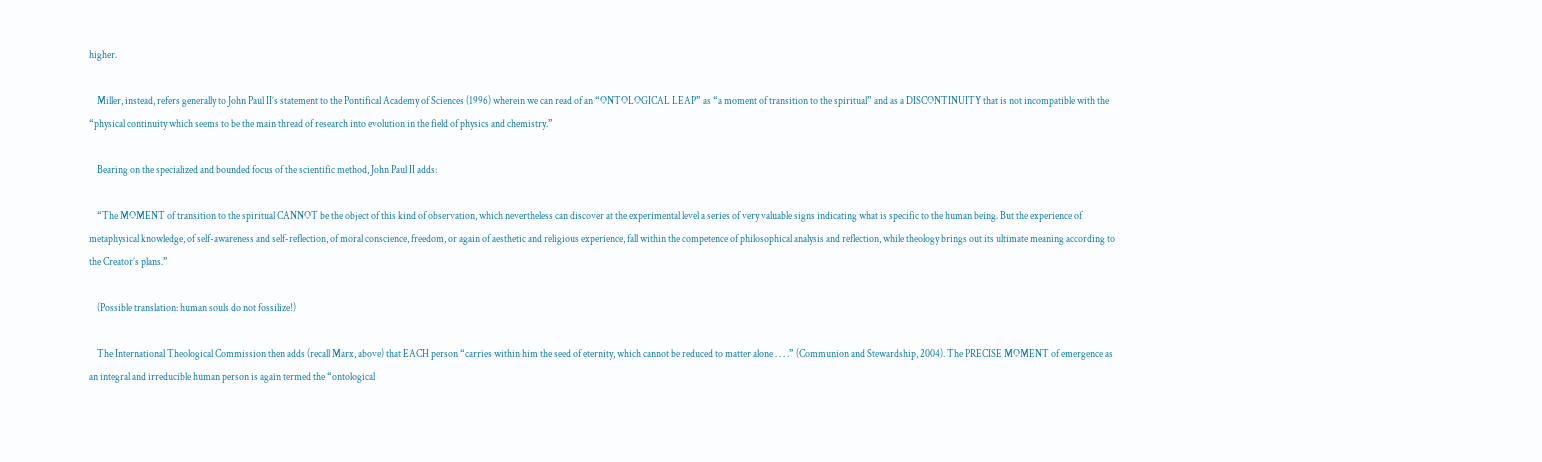higher.

    Miller, instead, refers generally to John Paul II’s statement to the Pontifical Academy of Sciences (1996) wherein we can read of an “ONTOLOGICAL LEAP” as “a moment of transition to the spiritual” and as a DISCONTINUITY that is not incompatible with the “physical continuity which seems to be the main thread of research into evolution in the field of physics and chemistry.”

    Bearing on the specialized and bounded focus of the scientific method, John Paul II adds:

    “The MOMENT of transition to the spiritual CANNOT be the object of this kind of observation, which nevertheless can discover at the experimental level a series of very valuable signs indicating what is specific to the human being. But the experience of metaphysical knowledge, of self-awareness and self-reflection, of moral conscience, freedom, or again of aesthetic and religious experience, fall within the competence of philosophical analysis and reflection, while theology brings out its ultimate meaning according to the Creator’s plans.”

    (Possible translation: human souls do not fossilize!)

    The International Theological Commission then adds (recall Marx, above) that EACH person “carries within him the seed of eternity, which cannot be reduced to matter alone . . . .” (Communion and Stewardship, 2004). The PRECISE MOMENT of emergence as an integral and irreducible human person is again termed the “ontological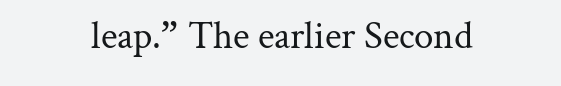leap.” The earlier Second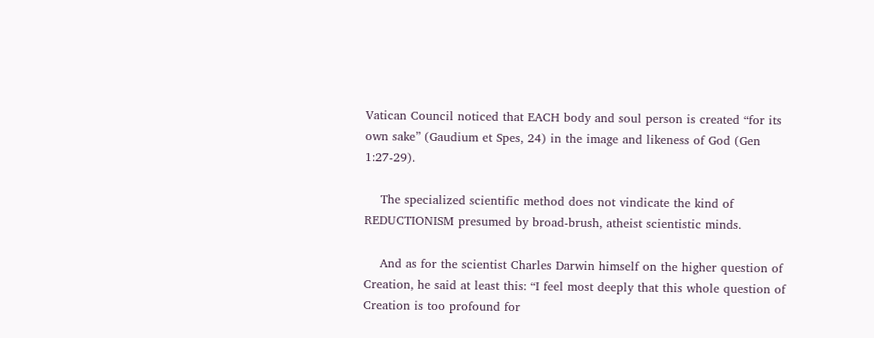Vatican Council noticed that EACH body and soul person is created “for its own sake” (Gaudium et Spes, 24) in the image and likeness of God (Gen 1:27-29).

    The specialized scientific method does not vindicate the kind of REDUCTIONISM presumed by broad-brush, atheist scientistic minds.

    And as for the scientist Charles Darwin himself on the higher question of Creation, he said at least this: “I feel most deeply that this whole question of Creation is too profound for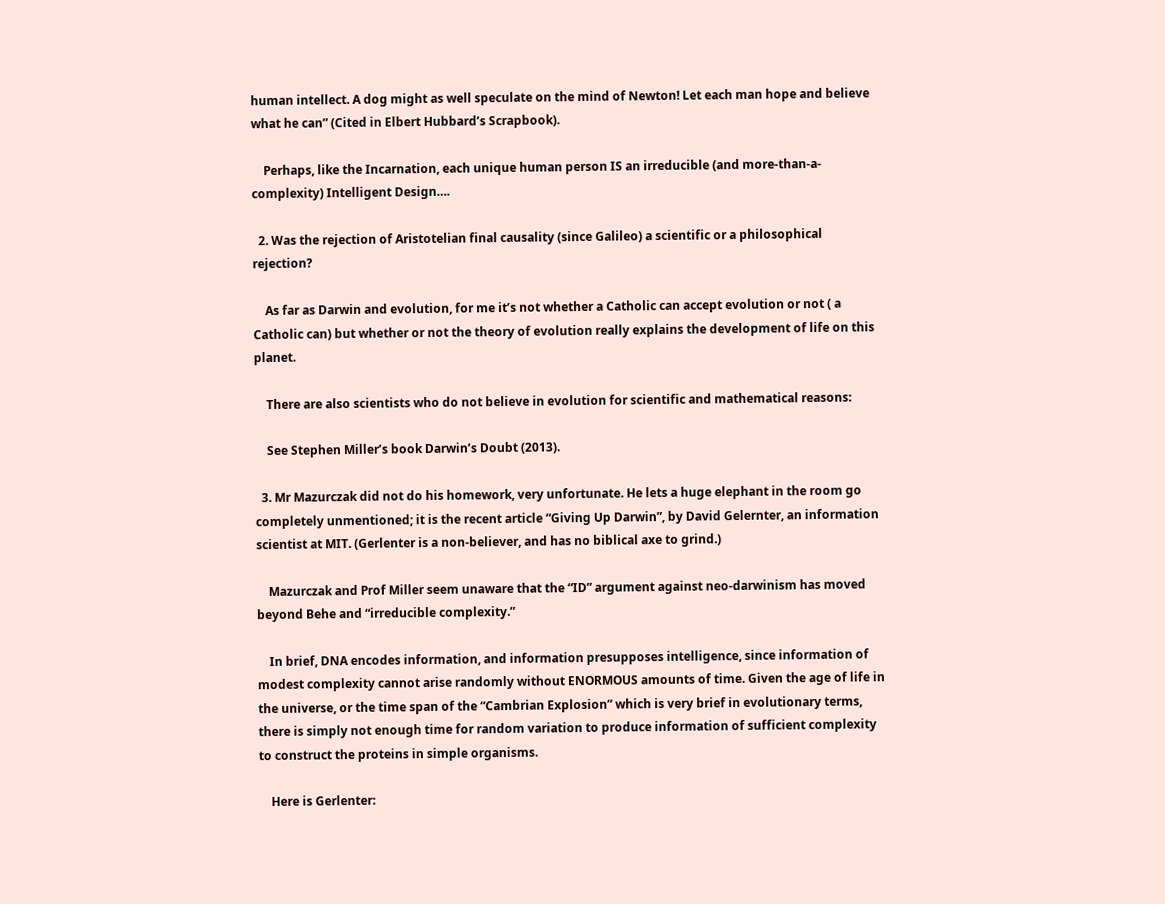human intellect. A dog might as well speculate on the mind of Newton! Let each man hope and believe what he can” (Cited in Elbert Hubbard’s Scrapbook).

    Perhaps, like the Incarnation, each unique human person IS an irreducible (and more-than-a-complexity) Intelligent Design….

  2. Was the rejection of Aristotelian final causality (since Galileo) a scientific or a philosophical rejection?

    As far as Darwin and evolution, for me it’s not whether a Catholic can accept evolution or not ( a Catholic can) but whether or not the theory of evolution really explains the development of life on this planet.

    There are also scientists who do not believe in evolution for scientific and mathematical reasons:

    See Stephen Miller’s book Darwin’s Doubt (2013).

  3. Mr Mazurczak did not do his homework, very unfortunate. He lets a huge elephant in the room go completely unmentioned; it is the recent article “Giving Up Darwin”, by David Gelernter, an information scientist at MIT. (Gerlenter is a non-believer, and has no biblical axe to grind.)

    Mazurczak and Prof Miller seem unaware that the “ID” argument against neo-darwinism has moved beyond Behe and “irreducible complexity.”

    In brief, DNA encodes information, and information presupposes intelligence, since information of modest complexity cannot arise randomly without ENORMOUS amounts of time. Given the age of life in the universe, or the time span of the “Cambrian Explosion” which is very brief in evolutionary terms, there is simply not enough time for random variation to produce information of sufficient complexity to construct the proteins in simple organisms.

    Here is Gerlenter: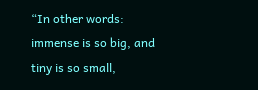“In other words: immense is so big, and tiny is so small,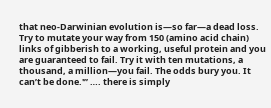that neo-Darwinian evolution is—so far—a dead loss. Try to mutate your way from 150 (amino acid chain) links of gibberish to a working, useful protein and you are guaranteed to fail. Try it with ten mutations, a thousand, a million—you fail. The odds bury you. It can’t be done.'” …. there is simply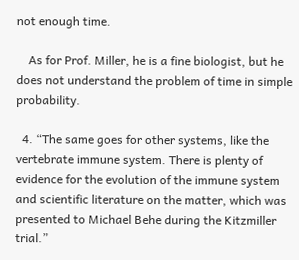not enough time.

    As for Prof. Miller, he is a fine biologist, but he does not understand the problem of time in simple probability.

  4. “The same goes for other systems, like the vertebrate immune system. There is plenty of evidence for the evolution of the immune system and scientific literature on the matter, which was presented to Michael Behe during the Kitzmiller trial.”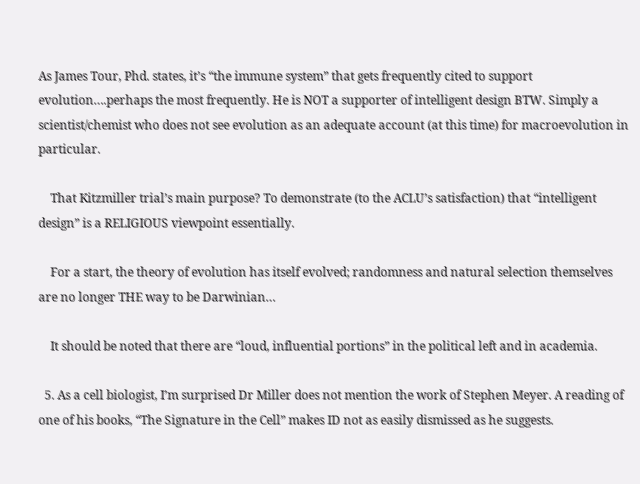As James Tour, Phd. states, it’s “the immune system” that gets frequently cited to support evolution….perhaps the most frequently. He is NOT a supporter of intelligent design BTW. Simply a scientist/chemist who does not see evolution as an adequate account (at this time) for macroevolution in particular.

    That Kitzmiller trial’s main purpose? To demonstrate (to the ACLU’s satisfaction) that “intelligent design” is a RELIGIOUS viewpoint essentially.

    For a start, the theory of evolution has itself evolved; randomness and natural selection themselves are no longer THE way to be Darwinian…

    It should be noted that there are “loud, influential portions” in the political left and in academia.

  5. As a cell biologist, I’m surprised Dr Miller does not mention the work of Stephen Meyer. A reading of one of his books, “The Signature in the Cell” makes ID not as easily dismissed as he suggests.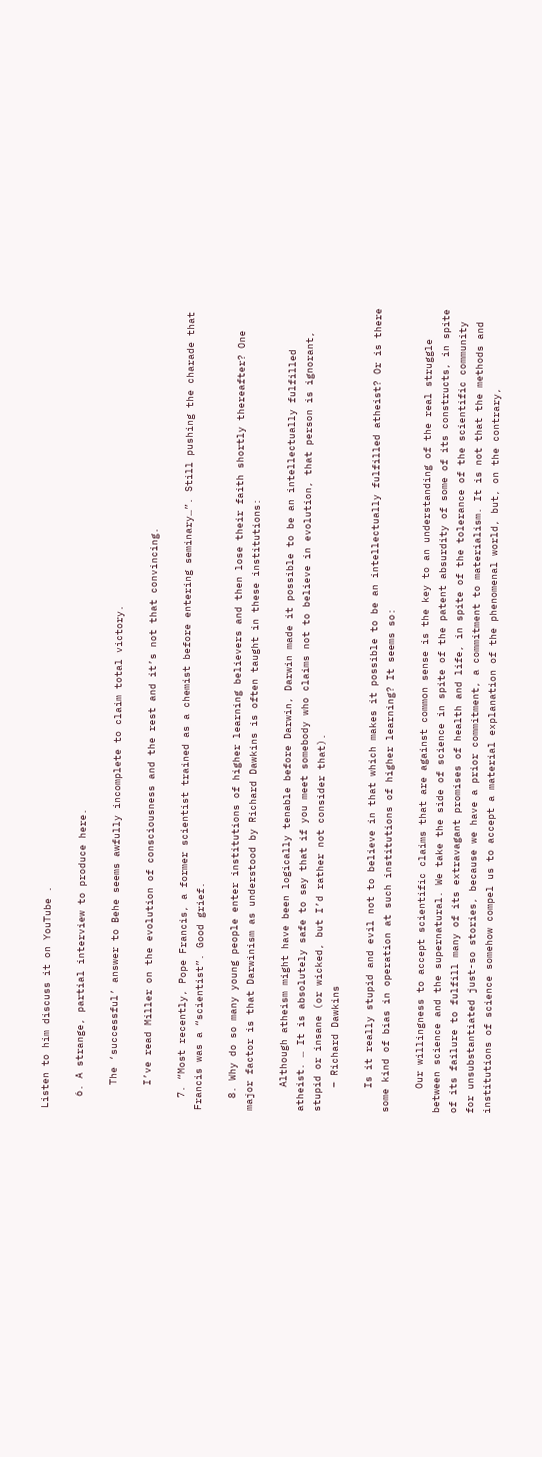Listen to him discuss it on YouTube .

  6. A strange, partial interview to produce here.

    The ‘successful’ answer to Behe seems awfully incomplete to claim total victory.

    I’ve read Miller on the evolution of consciousness and the rest and it’s not that convincing.

  7. “Most recently, Pope Francis, a former scientist trained as a chemist before entering seminary…”. Still pushing the charade that Francis was a “scientist”. Good grief.

  8. Why do so many young people enter institutions of higher learning believers and then lose their faith shortly thereafter? One major factor is that Darwinism as understood by Richard Dawkins is often taught in these institutions:

    Although atheism might have been logically tenable before Darwin, Darwin made it possible to be an intellectually fulfilled atheist. … It is absolutely safe to say that if you meet somebody who claims not to believe in evolution, that person is ignorant, stupid or insane (or wicked, but I’d rather not consider that).
    – Richard Dawkins

    Is it really stupid and evil not to believe in that which makes it possible to be an intellectually fulfilled atheist? Or is there some kind of bias in operation at such institutions of higher learning? It seems so:

    Our willingness to accept scientific claims that are against common sense is the key to an understanding of the real struggle between science and the supernatural. We take the side of science in spite of the patent absurdity of some of its constructs, in spite of its failure to fulfill many of its extravagant promises of health and life, in spite of the tolerance of the scientific community for unsubstantiated just-so stories, because we have a prior commitment, a commitment to materialism. It is not that the methods and institutions of science somehow compel us to accept a material explanation of the phenomenal world, but, on the contrary,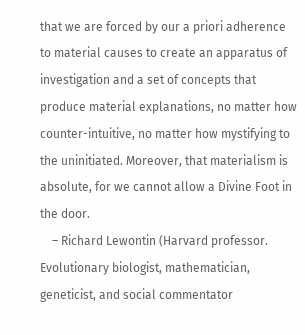that we are forced by our a priori adherence to material causes to create an apparatus of investigation and a set of concepts that produce material explanations, no matter how counter-intuitive, no matter how mystifying to the uninitiated. Moreover, that materialism is absolute, for we cannot allow a Divine Foot in the door.
    – Richard Lewontin (Harvard professor. Evolutionary biologist, mathematician, geneticist, and social commentator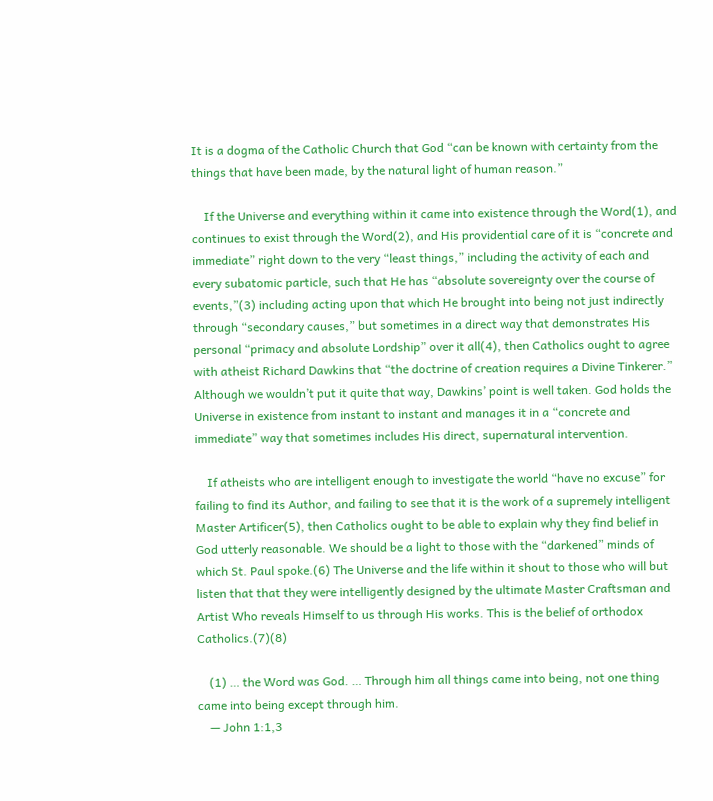It is a dogma of the Catholic Church that God “can be known with certainty from the things that have been made, by the natural light of human reason.”

    If the Universe and everything within it came into existence through the Word(1), and continues to exist through the Word(2), and His providential care of it is “concrete and immediate” right down to the very “least things,” including the activity of each and every subatomic particle, such that He has “absolute sovereignty over the course of events,”(3) including acting upon that which He brought into being not just indirectly through “secondary causes,” but sometimes in a direct way that demonstrates His personal “primacy and absolute Lordship” over it all(4), then Catholics ought to agree with atheist Richard Dawkins that “the doctrine of creation requires a Divine Tinkerer.” Although we wouldn’t put it quite that way, Dawkins’ point is well taken. God holds the Universe in existence from instant to instant and manages it in a “concrete and immediate” way that sometimes includes His direct, supernatural intervention.

    If atheists who are intelligent enough to investigate the world “have no excuse” for failing to find its Author, and failing to see that it is the work of a supremely intelligent Master Artificer(5), then Catholics ought to be able to explain why they find belief in God utterly reasonable. We should be a light to those with the “darkened” minds of which St. Paul spoke.(6) The Universe and the life within it shout to those who will but listen that that they were intelligently designed by the ultimate Master Craftsman and Artist Who reveals Himself to us through His works. This is the belief of orthodox Catholics.(7)(8)

    (1) … the Word was God. … Through him all things came into being, not one thing came into being except through him.
    — John 1:1,3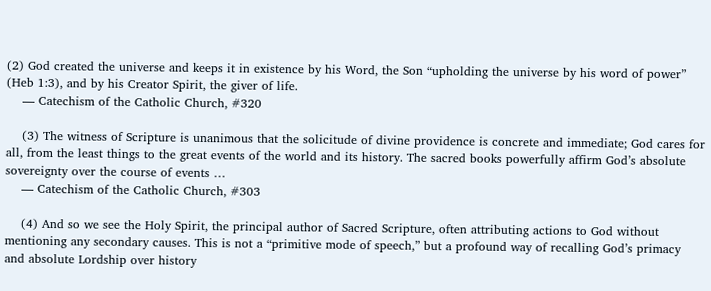(2) God created the universe and keeps it in existence by his Word, the Son “upholding the universe by his word of power” (Heb 1:3), and by his Creator Spirit, the giver of life.
    — Catechism of the Catholic Church, #320

    (3) The witness of Scripture is unanimous that the solicitude of divine providence is concrete and immediate; God cares for all, from the least things to the great events of the world and its history. The sacred books powerfully affirm God’s absolute sovereignty over the course of events …
    — Catechism of the Catholic Church, #303

    (4) And so we see the Holy Spirit, the principal author of Sacred Scripture, often attributing actions to God without mentioning any secondary causes. This is not a “primitive mode of speech,” but a profound way of recalling God’s primacy and absolute Lordship over history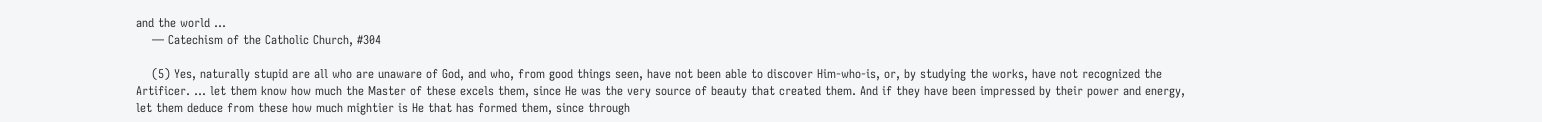and the world …
    — Catechism of the Catholic Church, #304

    (5) Yes, naturally stupid are all who are unaware of God, and who, from good things seen, have not been able to discover Him-who-is, or, by studying the works, have not recognized the Artificer. … let them know how much the Master of these excels them, since He was the very source of beauty that created them. And if they have been impressed by their power and energy, let them deduce from these how much mightier is He that has formed them, since through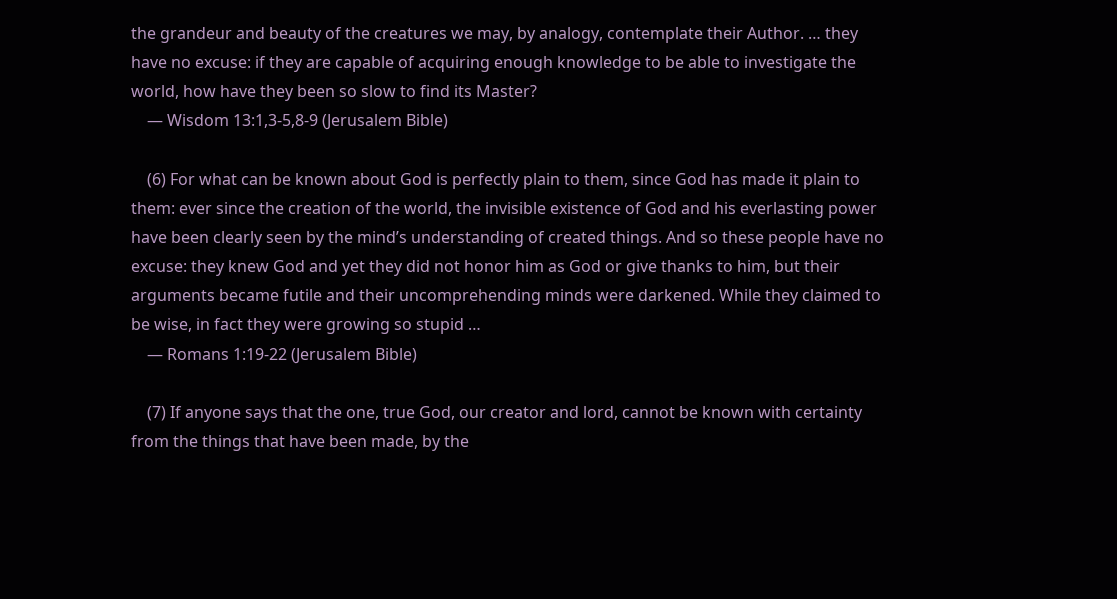the grandeur and beauty of the creatures we may, by analogy, contemplate their Author. … they have no excuse: if they are capable of acquiring enough knowledge to be able to investigate the world, how have they been so slow to find its Master?
    — Wisdom 13:1,3-5,8-9 (Jerusalem Bible)

    (6) For what can be known about God is perfectly plain to them, since God has made it plain to them: ever since the creation of the world, the invisible existence of God and his everlasting power have been clearly seen by the mind’s understanding of created things. And so these people have no excuse: they knew God and yet they did not honor him as God or give thanks to him, but their arguments became futile and their uncomprehending minds were darkened. While they claimed to be wise, in fact they were growing so stupid …
    — Romans 1:19-22 (Jerusalem Bible)

    (7) If anyone says that the one, true God, our creator and lord, cannot be known with certainty from the things that have been made, by the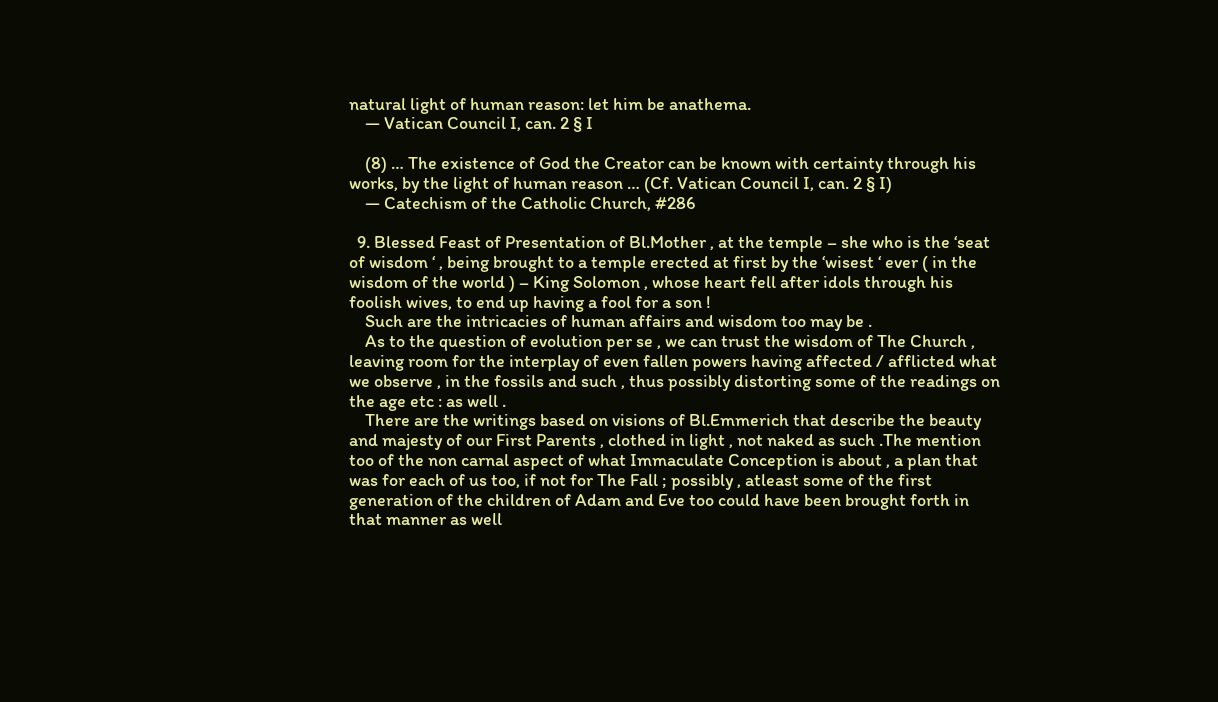natural light of human reason: let him be anathema.
    — Vatican Council I, can. 2 § I

    (8) … The existence of God the Creator can be known with certainty through his works, by the light of human reason … (Cf. Vatican Council I, can. 2 § I)
    — Catechism of the Catholic Church, #286

  9. Blessed Feast of Presentation of Bl.Mother , at the temple – she who is the ‘seat of wisdom ‘ , being brought to a temple erected at first by the ‘wisest ‘ ever ( in the wisdom of the world ) – King Solomon , whose heart fell after idols through his foolish wives, to end up having a fool for a son !
    Such are the intricacies of human affairs and wisdom too may be .
    As to the question of evolution per se , we can trust the wisdom of The Church , leaving room for the interplay of even fallen powers having affected / afflicted what we observe , in the fossils and such , thus possibly distorting some of the readings on the age etc : as well .
    There are the writings based on visions of Bl.Emmerich that describe the beauty and majesty of our First Parents , clothed in light , not naked as such .The mention too of the non carnal aspect of what Immaculate Conception is about , a plan that was for each of us too, if not for The Fall ; possibly , atleast some of the first generation of the children of Adam and Eve too could have been brought forth in that manner as well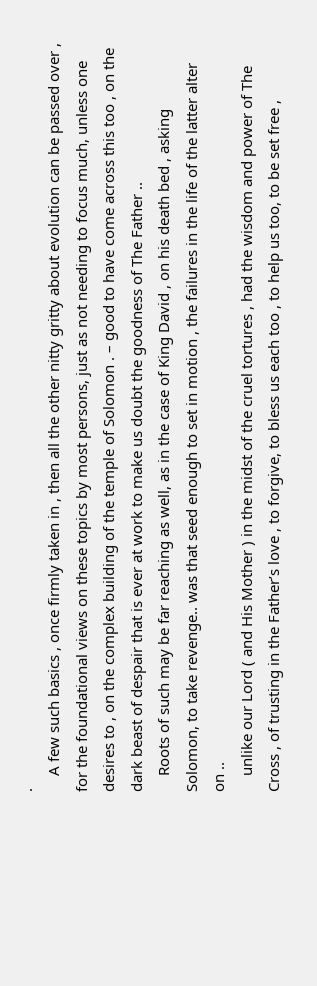.
    A few such basics , once firmly taken in , then all the other nitty gritty about evolution can be passed over , for the foundational views on these topics by most persons, just as not needing to focus much, unless one desires to , on the complex building of the temple of Solomon . – good to have come across this too , on the dark beast of despair that is ever at work to make us doubt the goodness of The Father ..
    Roots of such may be far reaching as well, as in the case of King David , on his death bed , asking Solomon, to take revenge.. was that seed enough to set in motion , the failures in the life of the latter alter on ..
    unlike our Lord ( and His Mother ) in the midst of the cruel tortures , had the wisdom and power of The Cross , of trusting in the Father’s love , to forgive, to bless us each too , to help us too, to be set free ,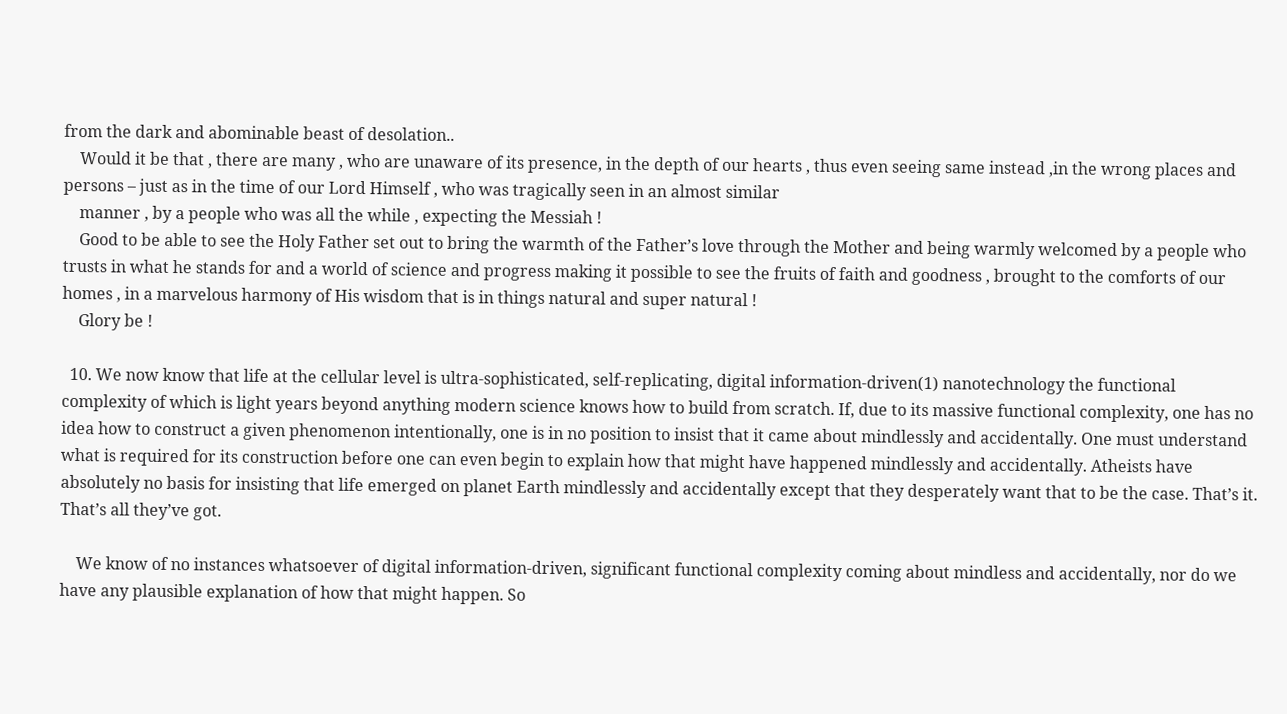from the dark and abominable beast of desolation..
    Would it be that , there are many , who are unaware of its presence, in the depth of our hearts , thus even seeing same instead ,in the wrong places and persons – just as in the time of our Lord Himself , who was tragically seen in an almost similar
    manner , by a people who was all the while , expecting the Messiah !
    Good to be able to see the Holy Father set out to bring the warmth of the Father’s love through the Mother and being warmly welcomed by a people who trusts in what he stands for and a world of science and progress making it possible to see the fruits of faith and goodness , brought to the comforts of our homes , in a marvelous harmony of His wisdom that is in things natural and super natural !
    Glory be !

  10. We now know that life at the cellular level is ultra-sophisticated, self-replicating, digital information-driven(1) nanotechnology the functional complexity of which is light years beyond anything modern science knows how to build from scratch. If, due to its massive functional complexity, one has no idea how to construct a given phenomenon intentionally, one is in no position to insist that it came about mindlessly and accidentally. One must understand what is required for its construction before one can even begin to explain how that might have happened mindlessly and accidentally. Atheists have absolutely no basis for insisting that life emerged on planet Earth mindlessly and accidentally except that they desperately want that to be the case. That’s it. That’s all they’ve got.

    We know of no instances whatsoever of digital information-driven, significant functional complexity coming about mindless and accidentally, nor do we have any plausible explanation of how that might happen. So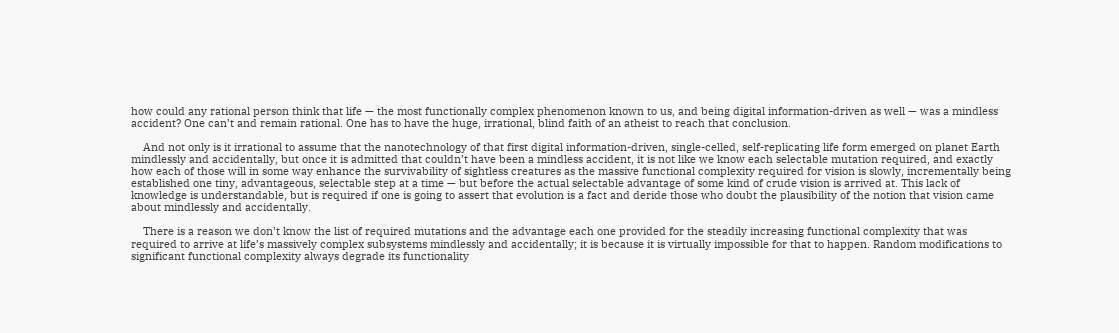how could any rational person think that life — the most functionally complex phenomenon known to us, and being digital information-driven as well — was a mindless accident? One can’t and remain rational. One has to have the huge, irrational, blind faith of an atheist to reach that conclusion.

    And not only is it irrational to assume that the nanotechnology of that first digital information-driven, single-celled, self-replicating life form emerged on planet Earth mindlessly and accidentally, but once it is admitted that couldn’t have been a mindless accident, it is not like we know each selectable mutation required, and exactly how each of those will in some way enhance the survivability of sightless creatures as the massive functional complexity required for vision is slowly, incrementally being established one tiny, advantageous, selectable step at a time — but before the actual selectable advantage of some kind of crude vision is arrived at. This lack of knowledge is understandable, but is required if one is going to assert that evolution is a fact and deride those who doubt the plausibility of the notion that vision came about mindlessly and accidentally.

    There is a reason we don’t know the list of required mutations and the advantage each one provided for the steadily increasing functional complexity that was required to arrive at life’s massively complex subsystems mindlessly and accidentally; it is because it is virtually impossible for that to happen. Random modifications to significant functional complexity always degrade its functionality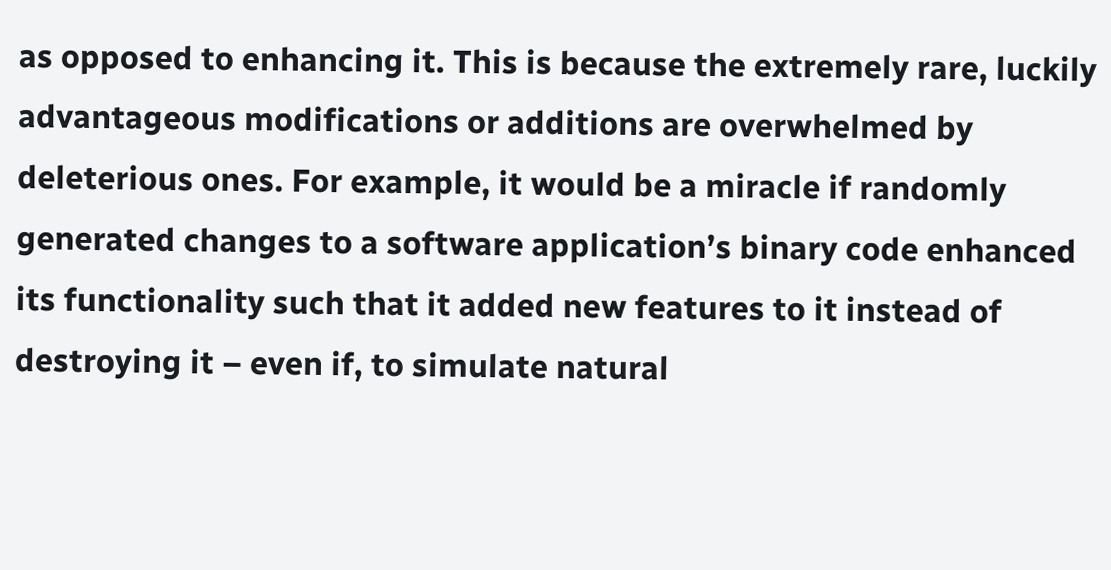as opposed to enhancing it. This is because the extremely rare, luckily advantageous modifications or additions are overwhelmed by deleterious ones. For example, it would be a miracle if randomly generated changes to a software application’s binary code enhanced its functionality such that it added new features to it instead of destroying it – even if, to simulate natural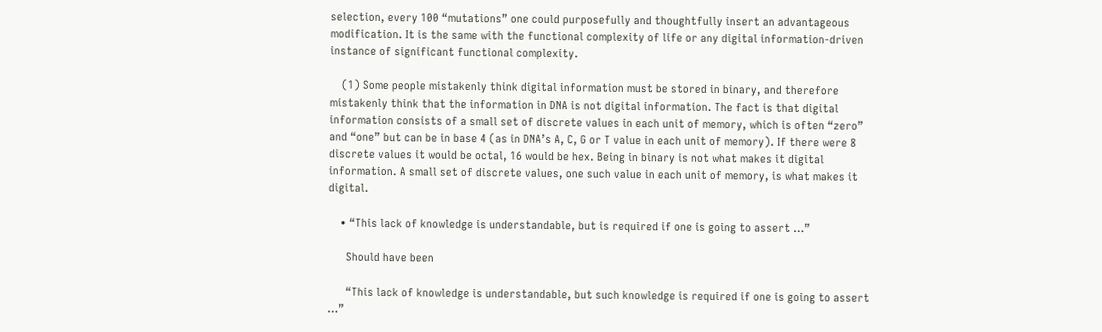selection, every 100 “mutations” one could purposefully and thoughtfully insert an advantageous modification. It is the same with the functional complexity of life or any digital information-driven instance of significant functional complexity.

    (1) Some people mistakenly think digital information must be stored in binary, and therefore mistakenly think that the information in DNA is not digital information. The fact is that digital information consists of a small set of discrete values in each unit of memory, which is often “zero” and “one” but can be in base 4 (as in DNA’s A, C, G or T value in each unit of memory). If there were 8 discrete values it would be octal, 16 would be hex. Being in binary is not what makes it digital information. A small set of discrete values, one such value in each unit of memory, is what makes it digital.

    • “This lack of knowledge is understandable, but is required if one is going to assert …”

      Should have been

      “This lack of knowledge is understandable, but such knowledge is required if one is going to assert …”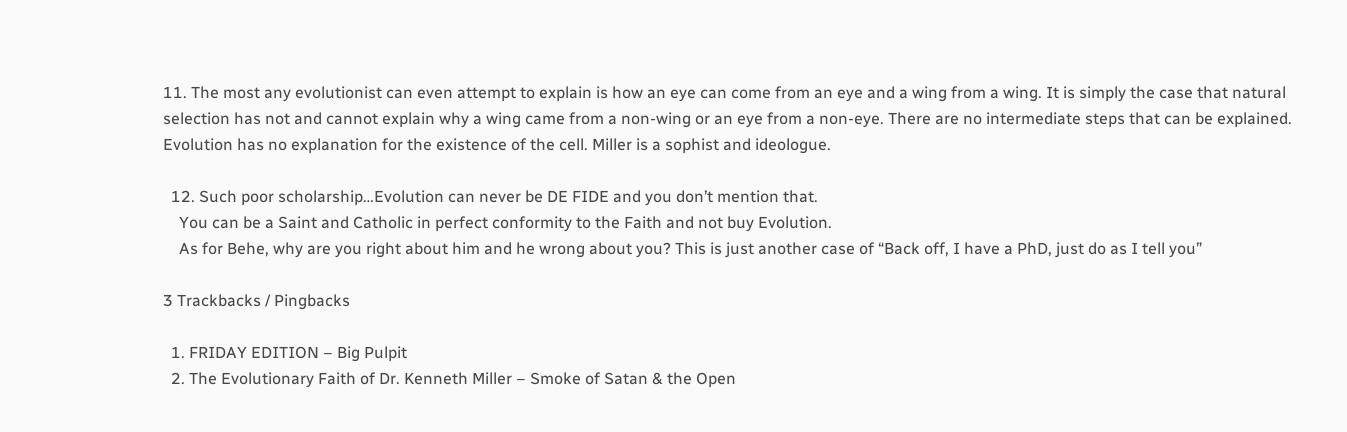11. The most any evolutionist can even attempt to explain is how an eye can come from an eye and a wing from a wing. It is simply the case that natural selection has not and cannot explain why a wing came from a non-wing or an eye from a non-eye. There are no intermediate steps that can be explained. Evolution has no explanation for the existence of the cell. Miller is a sophist and ideologue.

  12. Such poor scholarship…Evolution can never be DE FIDE and you don’t mention that.
    You can be a Saint and Catholic in perfect conformity to the Faith and not buy Evolution.
    As for Behe, why are you right about him and he wrong about you? This is just another case of “Back off, I have a PhD, just do as I tell you”

3 Trackbacks / Pingbacks

  1. FRIDAY EDITION – Big Pulpit
  2. The Evolutionary Faith of Dr. Kenneth Miller – Smoke of Satan & the Open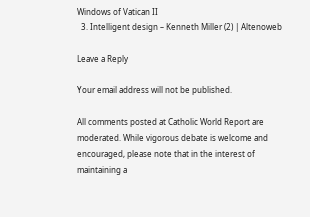Windows of Vatican II
  3. Intelligent design – Kenneth Miller (2) | Altenoweb

Leave a Reply

Your email address will not be published.

All comments posted at Catholic World Report are moderated. While vigorous debate is welcome and encouraged, please note that in the interest of maintaining a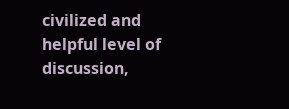civilized and helpful level of discussion,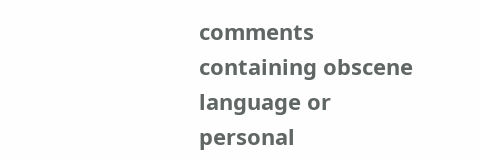comments containing obscene language or personal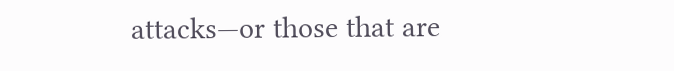attacks—or those that are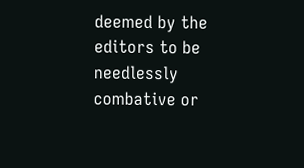deemed by the editors to be needlessly combative or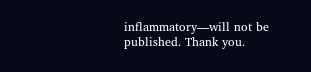inflammatory—will not be published. Thank you.